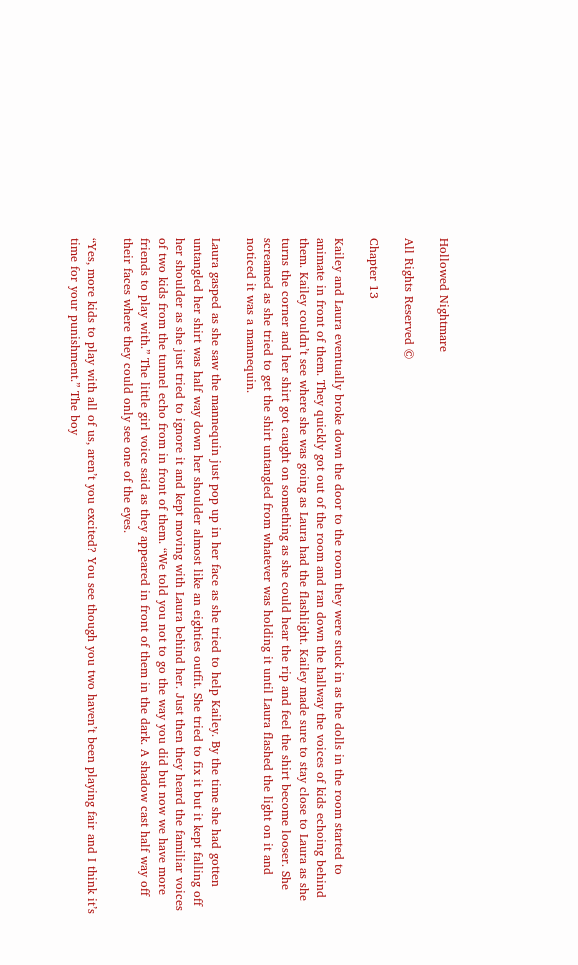Hollowed Nightmare

All Rights Reserved ©

Chapter 13

Kailey and Laura eventually broke down the door to the room they were stuck in as the dolls in the room started to animate in front of them. They quickly got out of the room and ran down the hallway the voices of kids echoing behind them. Kailey couldn’t see where she was going as Laura had the flashlight. Kailey made sure to stay close to Laura as she turns the corner and her shirt got caught on something as she could hear the rip and feel the shirt become looser. She screamed as she tried to get the shirt untangled from whatever was holding it until Laura flashed the light on it and noticed it was a mannequin.

Laura gasped as she saw the mannequin just pop up in her face as she tried to help Kailey. By the time she had gotten untangled her shirt was half way down her shoulder almost like an eighties outfit. She tried to fix it but it kept falling off her shoulder as she just tried to ignore it and kept moving with Laura behind her. Just then they heard the familiar voices of two kids from the tunnel echo from in front of them. “We told you not to go the way you did but now we have more friends to play with.” The little girl voice said as they appeared in front of them in the dark. A shadow cast half way off their faces where they could only see one of the eyes.

“Yes, more kids to play with all of us, aren’t you excited? You see though you two haven’t been playing fair and I think it’s time for your punishment.” The boy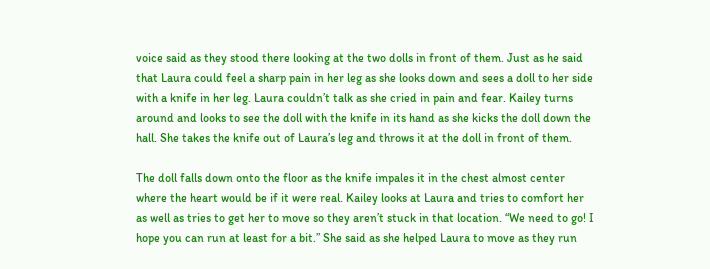voice said as they stood there looking at the two dolls in front of them. Just as he said that Laura could feel a sharp pain in her leg as she looks down and sees a doll to her side with a knife in her leg. Laura couldn’t talk as she cried in pain and fear. Kailey turns around and looks to see the doll with the knife in its hand as she kicks the doll down the hall. She takes the knife out of Laura’s leg and throws it at the doll in front of them.

The doll falls down onto the floor as the knife impales it in the chest almost center where the heart would be if it were real. Kailey looks at Laura and tries to comfort her as well as tries to get her to move so they aren’t stuck in that location. “We need to go! I hope you can run at least for a bit.” She said as she helped Laura to move as they run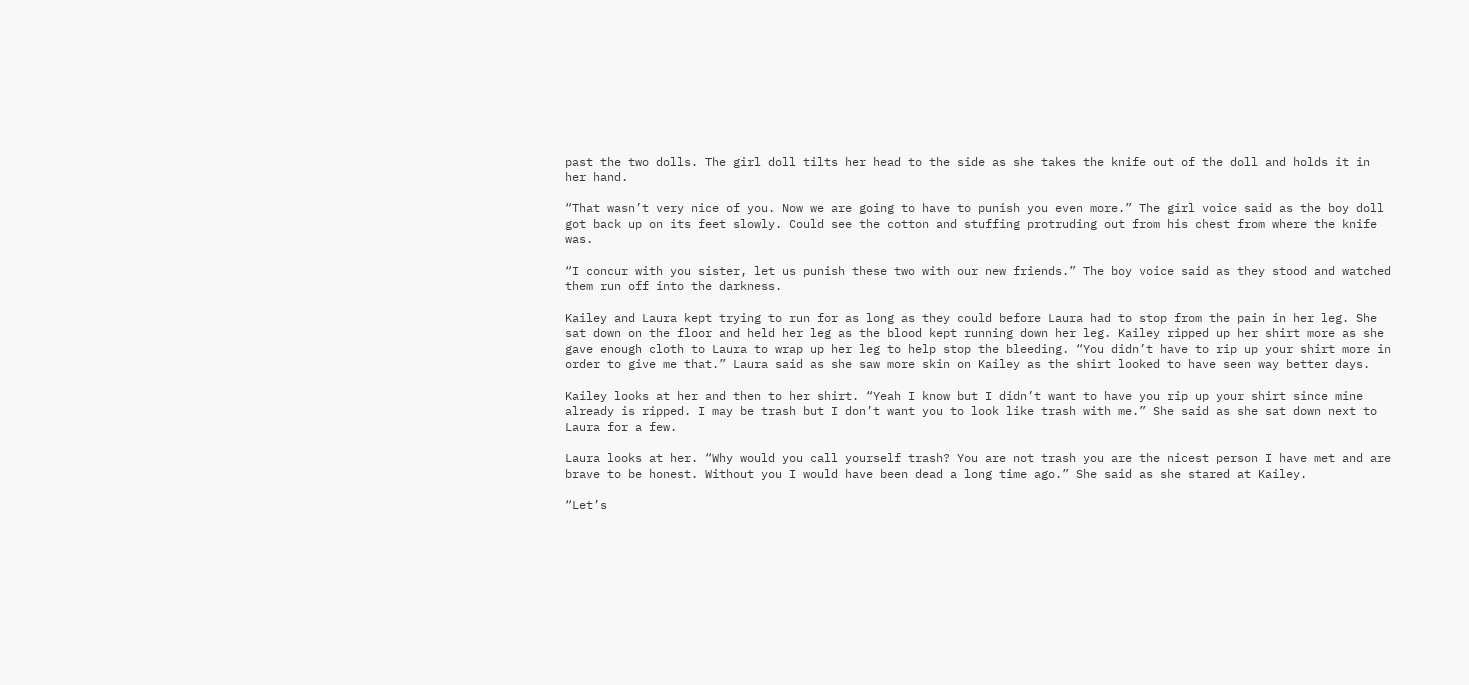past the two dolls. The girl doll tilts her head to the side as she takes the knife out of the doll and holds it in her hand.

“That wasn’t very nice of you. Now we are going to have to punish you even more.” The girl voice said as the boy doll got back up on its feet slowly. Could see the cotton and stuffing protruding out from his chest from where the knife was.

“I concur with you sister, let us punish these two with our new friends.” The boy voice said as they stood and watched them run off into the darkness.

Kailey and Laura kept trying to run for as long as they could before Laura had to stop from the pain in her leg. She sat down on the floor and held her leg as the blood kept running down her leg. Kailey ripped up her shirt more as she gave enough cloth to Laura to wrap up her leg to help stop the bleeding. “You didn’t have to rip up your shirt more in order to give me that.” Laura said as she saw more skin on Kailey as the shirt looked to have seen way better days.

Kailey looks at her and then to her shirt. “Yeah I know but I didn’t want to have you rip up your shirt since mine already is ripped. I may be trash but I don’t want you to look like trash with me.” She said as she sat down next to Laura for a few.

Laura looks at her. “Why would you call yourself trash? You are not trash you are the nicest person I have met and are brave to be honest. Without you I would have been dead a long time ago.” She said as she stared at Kailey.

“Let’s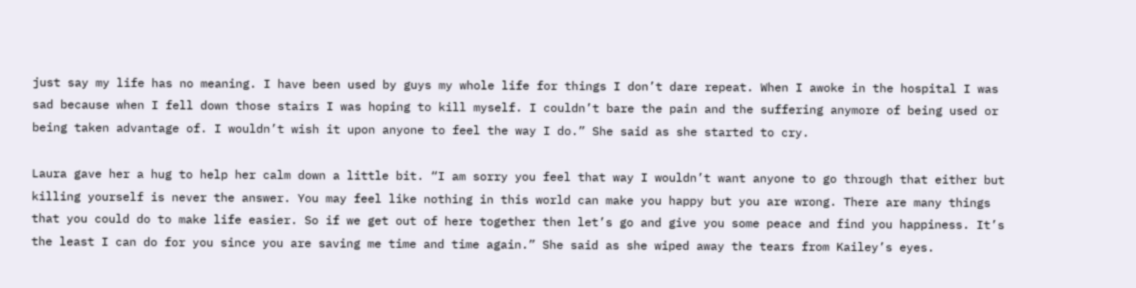just say my life has no meaning. I have been used by guys my whole life for things I don’t dare repeat. When I awoke in the hospital I was sad because when I fell down those stairs I was hoping to kill myself. I couldn’t bare the pain and the suffering anymore of being used or being taken advantage of. I wouldn’t wish it upon anyone to feel the way I do.” She said as she started to cry.

Laura gave her a hug to help her calm down a little bit. “I am sorry you feel that way I wouldn’t want anyone to go through that either but killing yourself is never the answer. You may feel like nothing in this world can make you happy but you are wrong. There are many things that you could do to make life easier. So if we get out of here together then let’s go and give you some peace and find you happiness. It’s the least I can do for you since you are saving me time and time again.” She said as she wiped away the tears from Kailey’s eyes.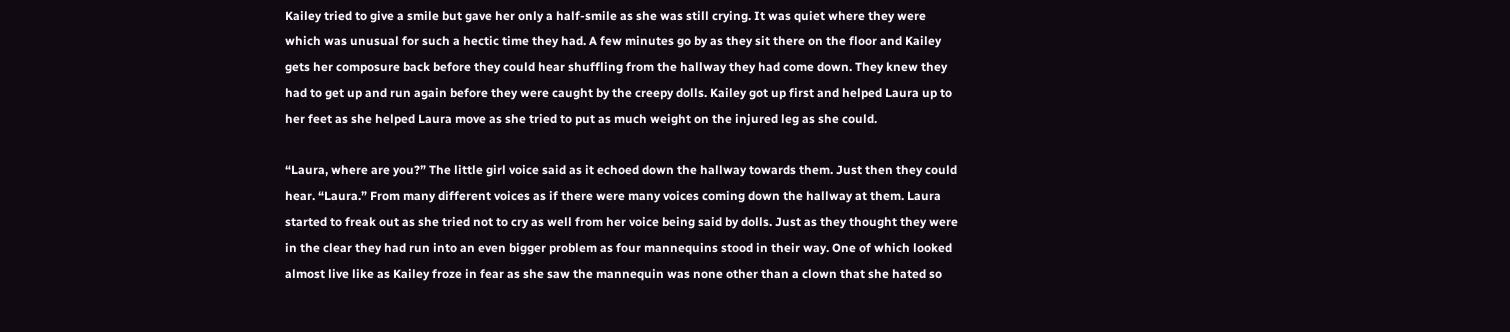Kailey tried to give a smile but gave her only a half-smile as she was still crying. It was quiet where they were which was unusual for such a hectic time they had. A few minutes go by as they sit there on the floor and Kailey gets her composure back before they could hear shuffling from the hallway they had come down. They knew they had to get up and run again before they were caught by the creepy dolls. Kailey got up first and helped Laura up to her feet as she helped Laura move as she tried to put as much weight on the injured leg as she could.

“Laura, where are you?” The little girl voice said as it echoed down the hallway towards them. Just then they could hear. “Laura.” From many different voices as if there were many voices coming down the hallway at them. Laura started to freak out as she tried not to cry as well from her voice being said by dolls. Just as they thought they were in the clear they had run into an even bigger problem as four mannequins stood in their way. One of which looked almost live like as Kailey froze in fear as she saw the mannequin was none other than a clown that she hated so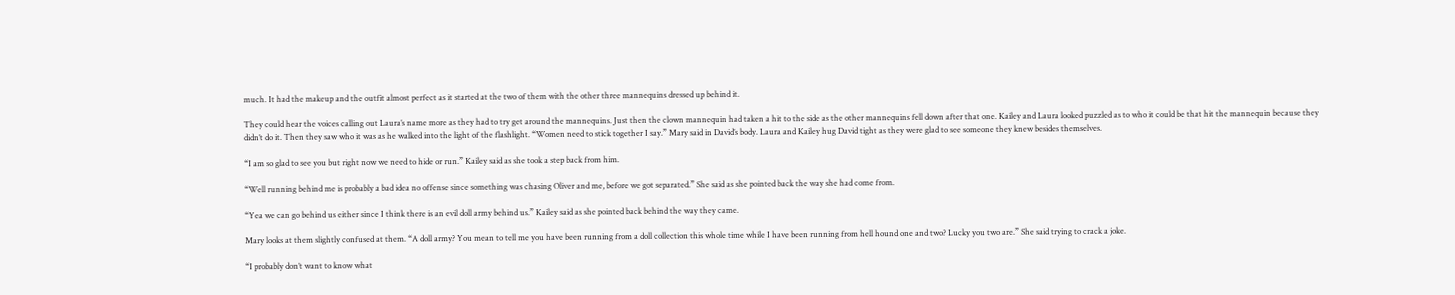much. It had the makeup and the outfit almost perfect as it started at the two of them with the other three mannequins dressed up behind it.

They could hear the voices calling out Laura’s name more as they had to try get around the mannequins. Just then the clown mannequin had taken a hit to the side as the other mannequins fell down after that one. Kailey and Laura looked puzzled as to who it could be that hit the mannequin because they didn’t do it. Then they saw who it was as he walked into the light of the flashlight. “Women need to stick together I say.” Mary said in David’s body. Laura and Kailey hug David tight as they were glad to see someone they knew besides themselves.

“I am so glad to see you but right now we need to hide or run.” Kailey said as she took a step back from him.

“Well running behind me is probably a bad idea no offense since something was chasing Oliver and me, before we got separated.” She said as she pointed back the way she had come from.

“Yea we can go behind us either since I think there is an evil doll army behind us.” Kailey said as she pointed back behind the way they came.

Mary looks at them slightly confused at them. “A doll army? You mean to tell me you have been running from a doll collection this whole time while I have been running from hell hound one and two? Lucky you two are.” She said trying to crack a joke.

“I probably don’t want to know what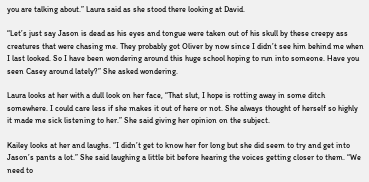you are talking about.” Laura said as she stood there looking at David.

“Let’s just say Jason is dead as his eyes and tongue were taken out of his skull by these creepy ass creatures that were chasing me. They probably got Oliver by now since I didn’t see him behind me when I last looked. So I have been wondering around this huge school hoping to run into someone. Have you seen Casey around lately?” She asked wondering.

Laura looks at her with a dull look on her face, “That slut, I hope is rotting away in some ditch somewhere. I could care less if she makes it out of here or not. She always thought of herself so highly it made me sick listening to her.” She said giving her opinion on the subject.

Kailey looks at her and laughs. “I didn’t get to know her for long but she did seem to try and get into Jason’s pants a lot.” She said laughing a little bit before hearing the voices getting closer to them. “We need to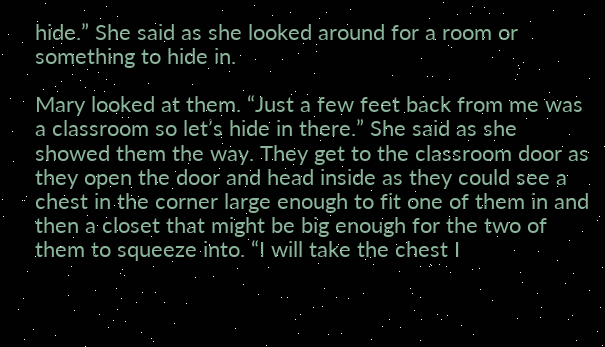hide.” She said as she looked around for a room or something to hide in.

Mary looked at them. “Just a few feet back from me was a classroom so let’s hide in there.” She said as she showed them the way. They get to the classroom door as they open the door and head inside as they could see a chest in the corner large enough to fit one of them in and then a closet that might be big enough for the two of them to squeeze into. “I will take the chest I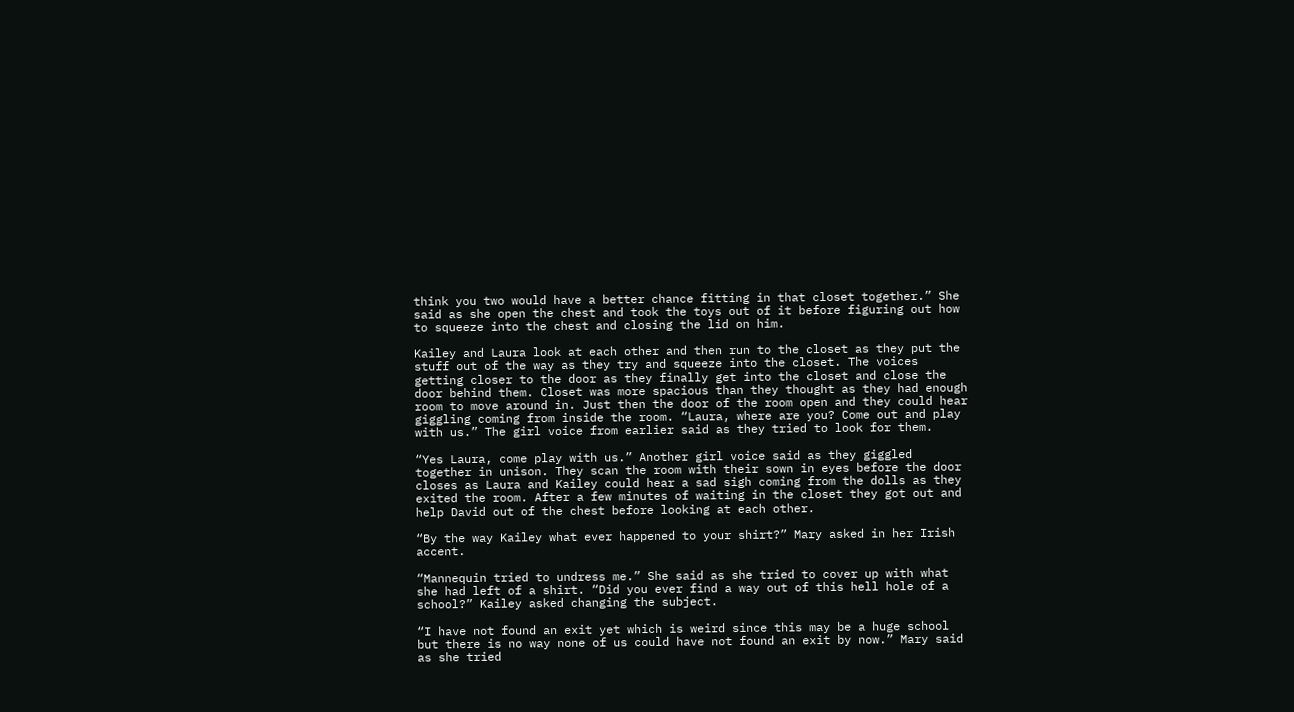think you two would have a better chance fitting in that closet together.” She said as she open the chest and took the toys out of it before figuring out how to squeeze into the chest and closing the lid on him.

Kailey and Laura look at each other and then run to the closet as they put the stuff out of the way as they try and squeeze into the closet. The voices getting closer to the door as they finally get into the closet and close the door behind them. Closet was more spacious than they thought as they had enough room to move around in. Just then the door of the room open and they could hear giggling coming from inside the room. “Laura, where are you? Come out and play with us.” The girl voice from earlier said as they tried to look for them.

“Yes Laura, come play with us.” Another girl voice said as they giggled together in unison. They scan the room with their sown in eyes before the door closes as Laura and Kailey could hear a sad sigh coming from the dolls as they exited the room. After a few minutes of waiting in the closet they got out and help David out of the chest before looking at each other.

“By the way Kailey what ever happened to your shirt?” Mary asked in her Irish accent.

“Mannequin tried to undress me.” She said as she tried to cover up with what she had left of a shirt. “Did you ever find a way out of this hell hole of a school?” Kailey asked changing the subject.

“I have not found an exit yet which is weird since this may be a huge school but there is no way none of us could have not found an exit by now.” Mary said as she tried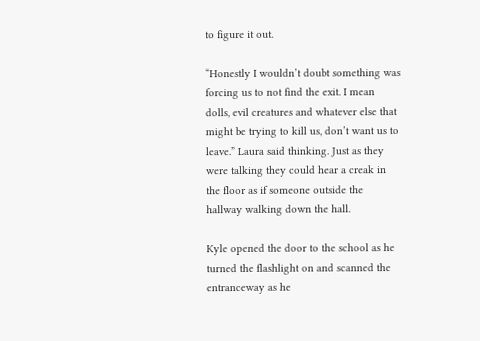to figure it out.

“Honestly I wouldn’t doubt something was forcing us to not find the exit. I mean dolls, evil creatures and whatever else that might be trying to kill us, don’t want us to leave.” Laura said thinking. Just as they were talking they could hear a creak in the floor as if someone outside the hallway walking down the hall.

Kyle opened the door to the school as he turned the flashlight on and scanned the entranceway as he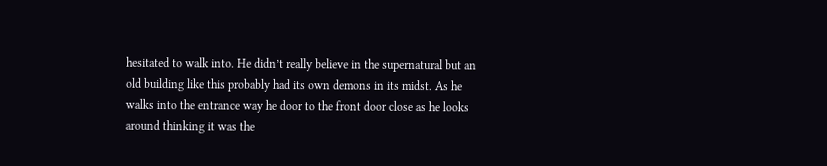hesitated to walk into. He didn’t really believe in the supernatural but an old building like this probably had its own demons in its midst. As he walks into the entrance way he door to the front door close as he looks around thinking it was the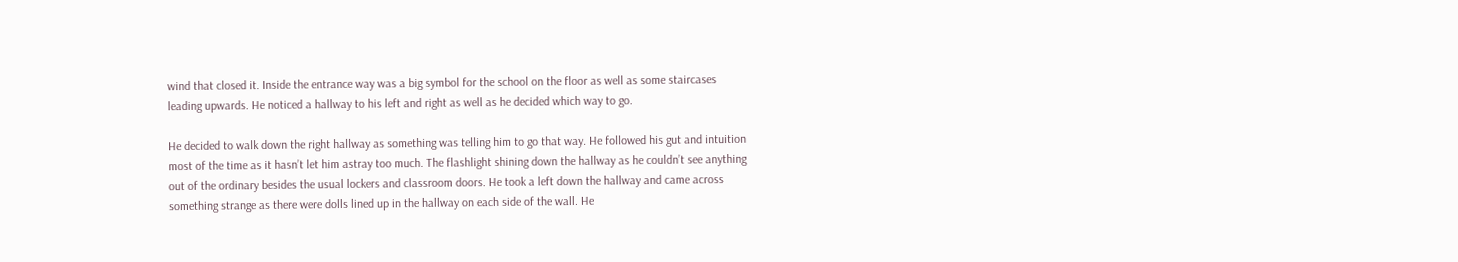wind that closed it. Inside the entrance way was a big symbol for the school on the floor as well as some staircases leading upwards. He noticed a hallway to his left and right as well as he decided which way to go.

He decided to walk down the right hallway as something was telling him to go that way. He followed his gut and intuition most of the time as it hasn’t let him astray too much. The flashlight shining down the hallway as he couldn’t see anything out of the ordinary besides the usual lockers and classroom doors. He took a left down the hallway and came across something strange as there were dolls lined up in the hallway on each side of the wall. He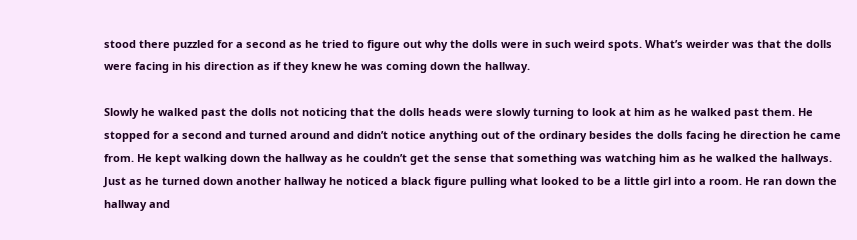stood there puzzled for a second as he tried to figure out why the dolls were in such weird spots. What’s weirder was that the dolls were facing in his direction as if they knew he was coming down the hallway.

Slowly he walked past the dolls not noticing that the dolls heads were slowly turning to look at him as he walked past them. He stopped for a second and turned around and didn’t notice anything out of the ordinary besides the dolls facing he direction he came from. He kept walking down the hallway as he couldn’t get the sense that something was watching him as he walked the hallways. Just as he turned down another hallway he noticed a black figure pulling what looked to be a little girl into a room. He ran down the hallway and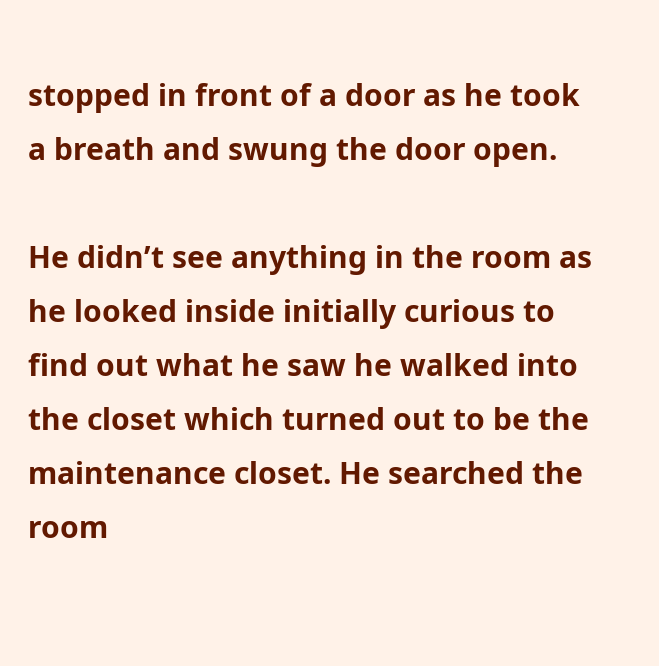stopped in front of a door as he took a breath and swung the door open.

He didn’t see anything in the room as he looked inside initially curious to find out what he saw he walked into the closet which turned out to be the maintenance closet. He searched the room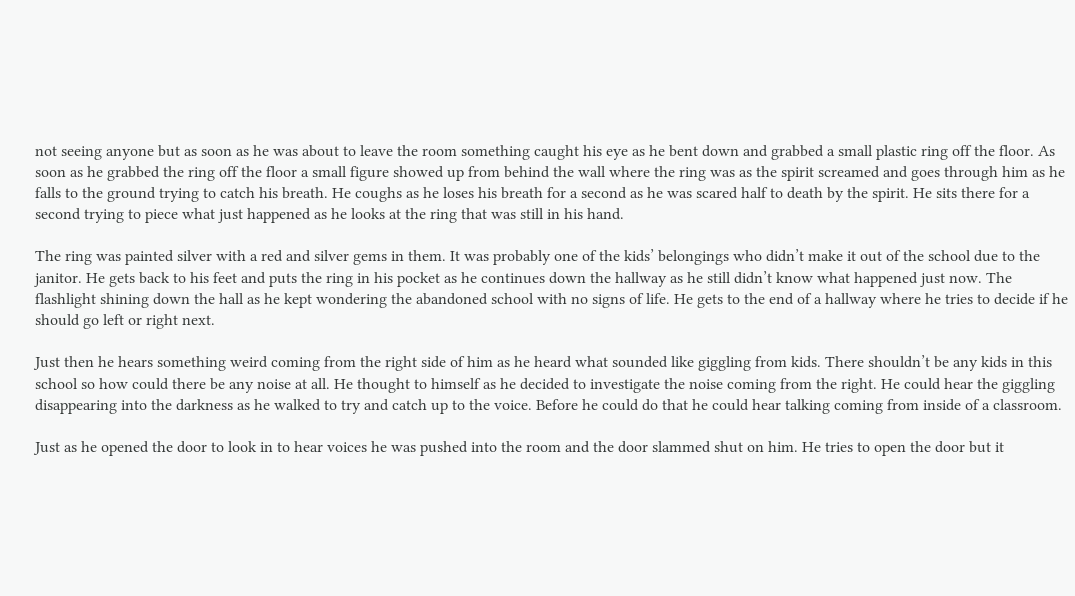not seeing anyone but as soon as he was about to leave the room something caught his eye as he bent down and grabbed a small plastic ring off the floor. As soon as he grabbed the ring off the floor a small figure showed up from behind the wall where the ring was as the spirit screamed and goes through him as he falls to the ground trying to catch his breath. He coughs as he loses his breath for a second as he was scared half to death by the spirit. He sits there for a second trying to piece what just happened as he looks at the ring that was still in his hand.

The ring was painted silver with a red and silver gems in them. It was probably one of the kids’ belongings who didn’t make it out of the school due to the janitor. He gets back to his feet and puts the ring in his pocket as he continues down the hallway as he still didn’t know what happened just now. The flashlight shining down the hall as he kept wondering the abandoned school with no signs of life. He gets to the end of a hallway where he tries to decide if he should go left or right next.

Just then he hears something weird coming from the right side of him as he heard what sounded like giggling from kids. There shouldn’t be any kids in this school so how could there be any noise at all. He thought to himself as he decided to investigate the noise coming from the right. He could hear the giggling disappearing into the darkness as he walked to try and catch up to the voice. Before he could do that he could hear talking coming from inside of a classroom.

Just as he opened the door to look in to hear voices he was pushed into the room and the door slammed shut on him. He tries to open the door but it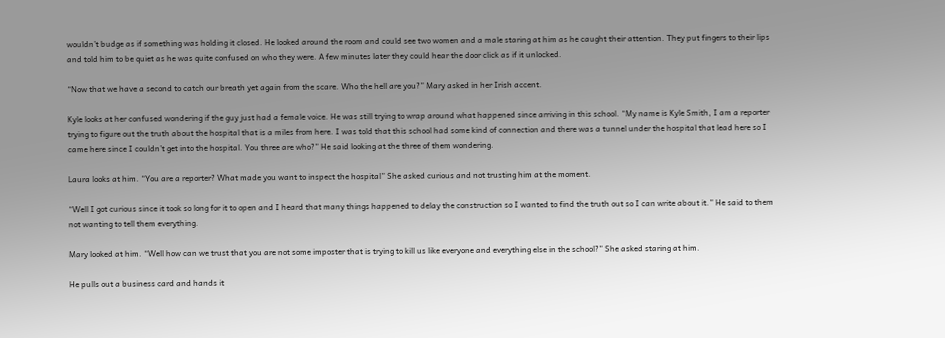wouldn’t budge as if something was holding it closed. He looked around the room and could see two women and a male staring at him as he caught their attention. They put fingers to their lips and told him to be quiet as he was quite confused on who they were. A few minutes later they could hear the door click as if it unlocked.

“Now that we have a second to catch our breath yet again from the scare. Who the hell are you?” Mary asked in her Irish accent.

Kyle looks at her confused wondering if the guy just had a female voice. He was still trying to wrap around what happened since arriving in this school. “My name is Kyle Smith, I am a reporter trying to figure out the truth about the hospital that is a miles from here. I was told that this school had some kind of connection and there was a tunnel under the hospital that lead here so I came here since I couldn’t get into the hospital. You three are who?” He said looking at the three of them wondering.

Laura looks at him. “You are a reporter? What made you want to inspect the hospital” She asked curious and not trusting him at the moment.

“Well I got curious since it took so long for it to open and I heard that many things happened to delay the construction so I wanted to find the truth out so I can write about it.” He said to them not wanting to tell them everything.

Mary looked at him. “Well how can we trust that you are not some imposter that is trying to kill us like everyone and everything else in the school?” She asked staring at him.

He pulls out a business card and hands it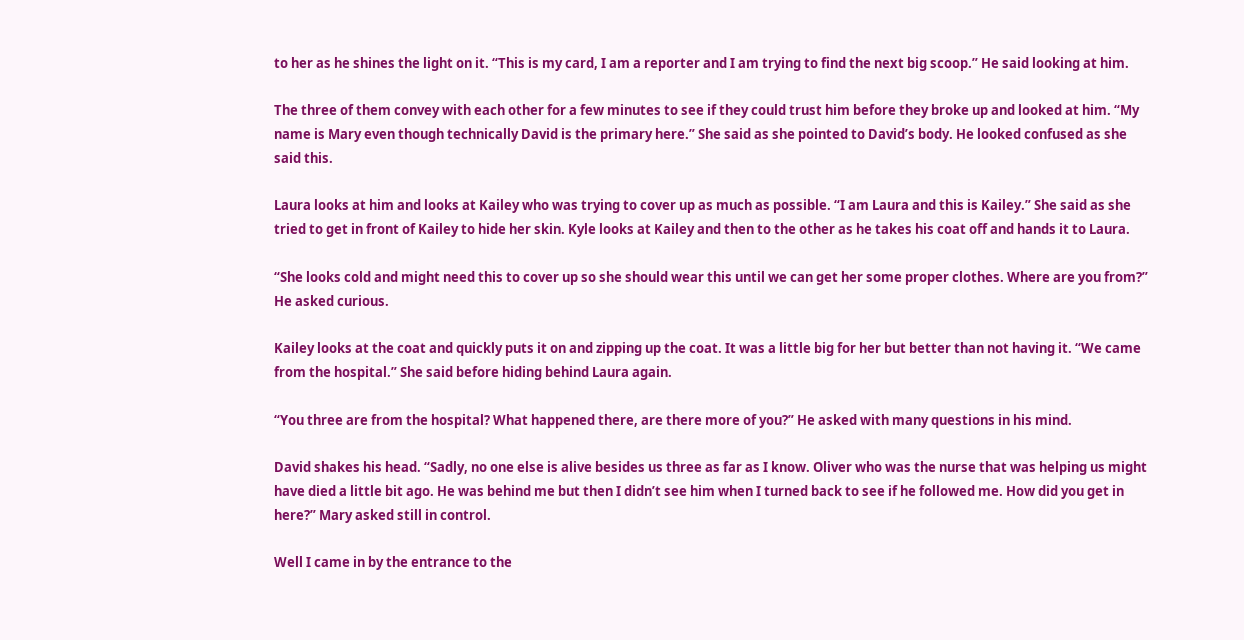to her as he shines the light on it. “This is my card, I am a reporter and I am trying to find the next big scoop.” He said looking at him.

The three of them convey with each other for a few minutes to see if they could trust him before they broke up and looked at him. “My name is Mary even though technically David is the primary here.” She said as she pointed to David’s body. He looked confused as she said this.

Laura looks at him and looks at Kailey who was trying to cover up as much as possible. “I am Laura and this is Kailey.” She said as she tried to get in front of Kailey to hide her skin. Kyle looks at Kailey and then to the other as he takes his coat off and hands it to Laura.

“She looks cold and might need this to cover up so she should wear this until we can get her some proper clothes. Where are you from?” He asked curious.

Kailey looks at the coat and quickly puts it on and zipping up the coat. It was a little big for her but better than not having it. “We came from the hospital.” She said before hiding behind Laura again.

“You three are from the hospital? What happened there, are there more of you?” He asked with many questions in his mind.

David shakes his head. “Sadly, no one else is alive besides us three as far as I know. Oliver who was the nurse that was helping us might have died a little bit ago. He was behind me but then I didn’t see him when I turned back to see if he followed me. How did you get in here?” Mary asked still in control.

Well I came in by the entrance to the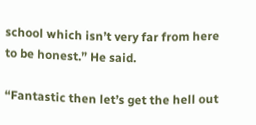school which isn’t very far from here to be honest.” He said.

“Fantastic then let’s get the hell out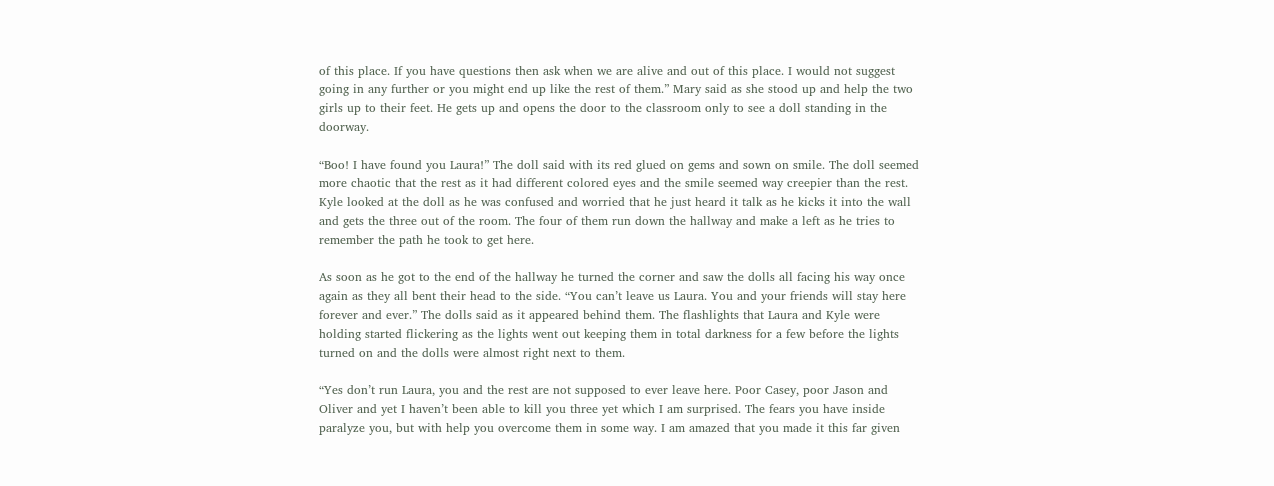of this place. If you have questions then ask when we are alive and out of this place. I would not suggest going in any further or you might end up like the rest of them.” Mary said as she stood up and help the two girls up to their feet. He gets up and opens the door to the classroom only to see a doll standing in the doorway.

“Boo! I have found you Laura!” The doll said with its red glued on gems and sown on smile. The doll seemed more chaotic that the rest as it had different colored eyes and the smile seemed way creepier than the rest. Kyle looked at the doll as he was confused and worried that he just heard it talk as he kicks it into the wall and gets the three out of the room. The four of them run down the hallway and make a left as he tries to remember the path he took to get here.

As soon as he got to the end of the hallway he turned the corner and saw the dolls all facing his way once again as they all bent their head to the side. “You can’t leave us Laura. You and your friends will stay here forever and ever.” The dolls said as it appeared behind them. The flashlights that Laura and Kyle were holding started flickering as the lights went out keeping them in total darkness for a few before the lights turned on and the dolls were almost right next to them.

“Yes don’t run Laura, you and the rest are not supposed to ever leave here. Poor Casey, poor Jason and Oliver and yet I haven’t been able to kill you three yet which I am surprised. The fears you have inside paralyze you, but with help you overcome them in some way. I am amazed that you made it this far given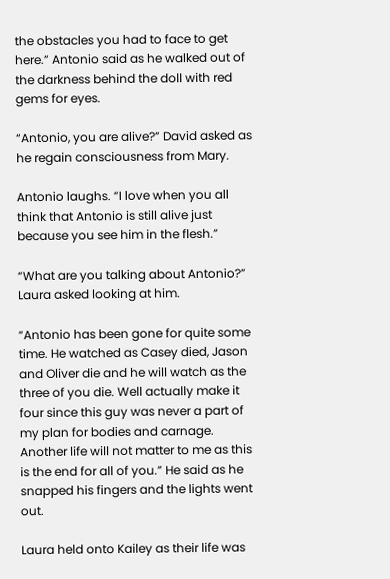the obstacles you had to face to get here.” Antonio said as he walked out of the darkness behind the doll with red gems for eyes.

“Antonio, you are alive?” David asked as he regain consciousness from Mary.

Antonio laughs. “I love when you all think that Antonio is still alive just because you see him in the flesh.”

“What are you talking about Antonio?” Laura asked looking at him.

“Antonio has been gone for quite some time. He watched as Casey died, Jason and Oliver die and he will watch as the three of you die. Well actually make it four since this guy was never a part of my plan for bodies and carnage. Another life will not matter to me as this is the end for all of you.” He said as he snapped his fingers and the lights went out.

Laura held onto Kailey as their life was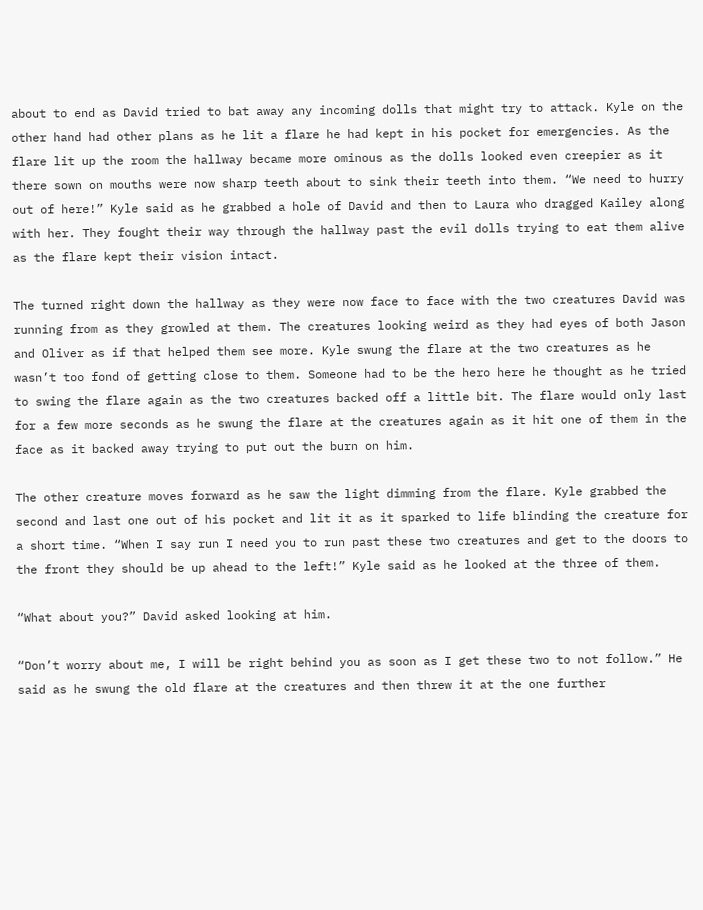about to end as David tried to bat away any incoming dolls that might try to attack. Kyle on the other hand had other plans as he lit a flare he had kept in his pocket for emergencies. As the flare lit up the room the hallway became more ominous as the dolls looked even creepier as it there sown on mouths were now sharp teeth about to sink their teeth into them. “We need to hurry out of here!” Kyle said as he grabbed a hole of David and then to Laura who dragged Kailey along with her. They fought their way through the hallway past the evil dolls trying to eat them alive as the flare kept their vision intact.

The turned right down the hallway as they were now face to face with the two creatures David was running from as they growled at them. The creatures looking weird as they had eyes of both Jason and Oliver as if that helped them see more. Kyle swung the flare at the two creatures as he wasn’t too fond of getting close to them. Someone had to be the hero here he thought as he tried to swing the flare again as the two creatures backed off a little bit. The flare would only last for a few more seconds as he swung the flare at the creatures again as it hit one of them in the face as it backed away trying to put out the burn on him.

The other creature moves forward as he saw the light dimming from the flare. Kyle grabbed the second and last one out of his pocket and lit it as it sparked to life blinding the creature for a short time. “When I say run I need you to run past these two creatures and get to the doors to the front they should be up ahead to the left!” Kyle said as he looked at the three of them.

“What about you?” David asked looking at him.

“Don’t worry about me, I will be right behind you as soon as I get these two to not follow.” He said as he swung the old flare at the creatures and then threw it at the one further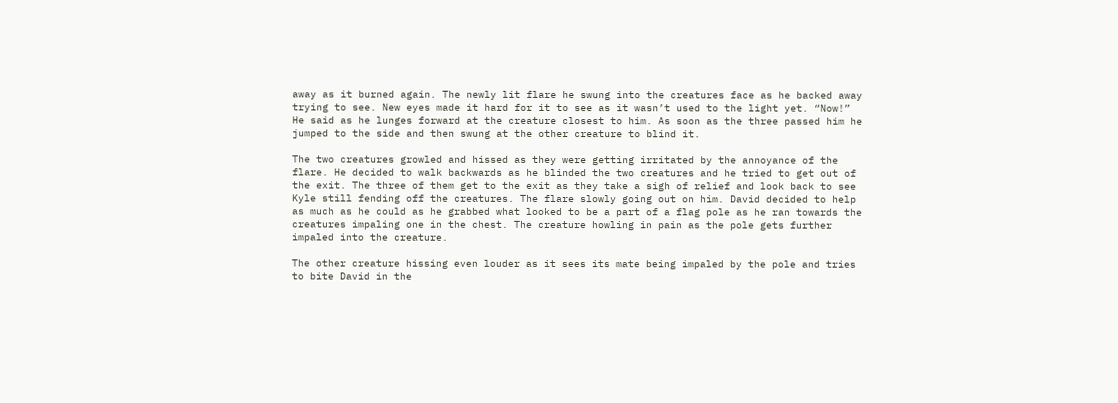away as it burned again. The newly lit flare he swung into the creatures face as he backed away trying to see. New eyes made it hard for it to see as it wasn’t used to the light yet. “Now!” He said as he lunges forward at the creature closest to him. As soon as the three passed him he jumped to the side and then swung at the other creature to blind it.

The two creatures growled and hissed as they were getting irritated by the annoyance of the flare. He decided to walk backwards as he blinded the two creatures and he tried to get out of the exit. The three of them get to the exit as they take a sigh of relief and look back to see Kyle still fending off the creatures. The flare slowly going out on him. David decided to help as much as he could as he grabbed what looked to be a part of a flag pole as he ran towards the creatures impaling one in the chest. The creature howling in pain as the pole gets further impaled into the creature.

The other creature hissing even louder as it sees its mate being impaled by the pole and tries to bite David in the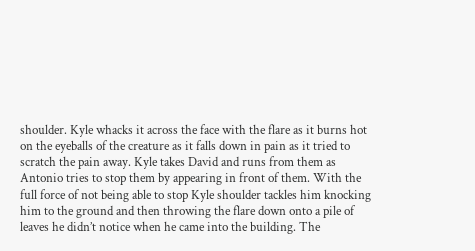shoulder. Kyle whacks it across the face with the flare as it burns hot on the eyeballs of the creature as it falls down in pain as it tried to scratch the pain away. Kyle takes David and runs from them as Antonio tries to stop them by appearing in front of them. With the full force of not being able to stop Kyle shoulder tackles him knocking him to the ground and then throwing the flare down onto a pile of leaves he didn’t notice when he came into the building. The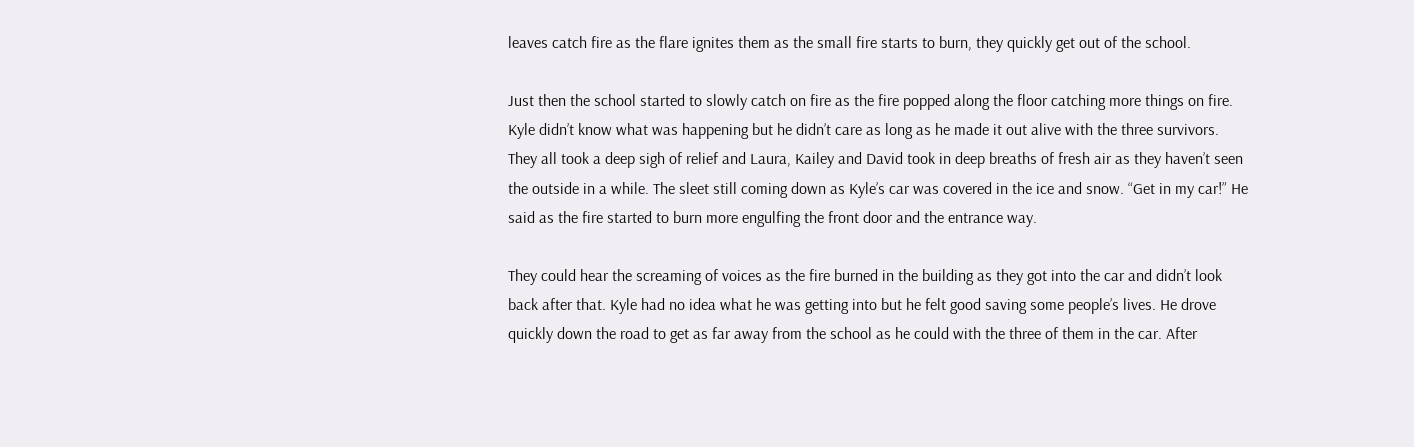leaves catch fire as the flare ignites them as the small fire starts to burn, they quickly get out of the school.

Just then the school started to slowly catch on fire as the fire popped along the floor catching more things on fire. Kyle didn’t know what was happening but he didn’t care as long as he made it out alive with the three survivors. They all took a deep sigh of relief and Laura, Kailey and David took in deep breaths of fresh air as they haven’t seen the outside in a while. The sleet still coming down as Kyle’s car was covered in the ice and snow. “Get in my car!” He said as the fire started to burn more engulfing the front door and the entrance way.

They could hear the screaming of voices as the fire burned in the building as they got into the car and didn’t look back after that. Kyle had no idea what he was getting into but he felt good saving some people’s lives. He drove quickly down the road to get as far away from the school as he could with the three of them in the car. After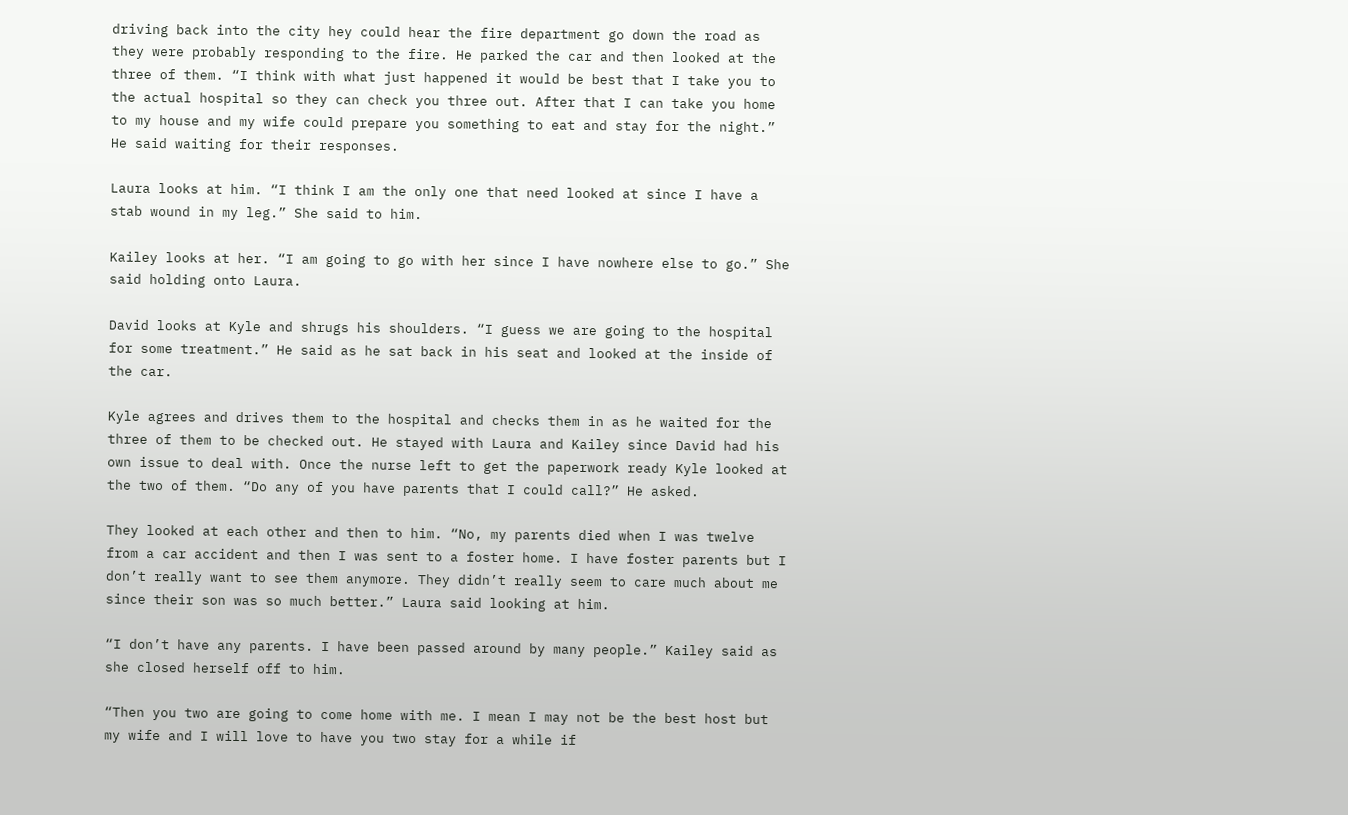driving back into the city hey could hear the fire department go down the road as they were probably responding to the fire. He parked the car and then looked at the three of them. “I think with what just happened it would be best that I take you to the actual hospital so they can check you three out. After that I can take you home to my house and my wife could prepare you something to eat and stay for the night.” He said waiting for their responses.

Laura looks at him. “I think I am the only one that need looked at since I have a stab wound in my leg.” She said to him.

Kailey looks at her. “I am going to go with her since I have nowhere else to go.” She said holding onto Laura.

David looks at Kyle and shrugs his shoulders. “I guess we are going to the hospital for some treatment.” He said as he sat back in his seat and looked at the inside of the car.

Kyle agrees and drives them to the hospital and checks them in as he waited for the three of them to be checked out. He stayed with Laura and Kailey since David had his own issue to deal with. Once the nurse left to get the paperwork ready Kyle looked at the two of them. “Do any of you have parents that I could call?” He asked.

They looked at each other and then to him. “No, my parents died when I was twelve from a car accident and then I was sent to a foster home. I have foster parents but I don’t really want to see them anymore. They didn’t really seem to care much about me since their son was so much better.” Laura said looking at him.

“I don’t have any parents. I have been passed around by many people.” Kailey said as she closed herself off to him.

“Then you two are going to come home with me. I mean I may not be the best host but my wife and I will love to have you two stay for a while if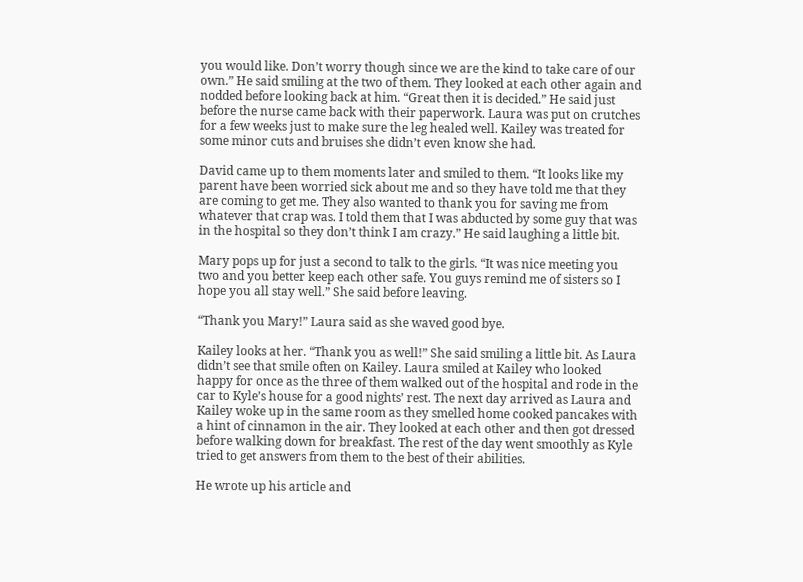you would like. Don’t worry though since we are the kind to take care of our own.” He said smiling at the two of them. They looked at each other again and nodded before looking back at him. “Great then it is decided.” He said just before the nurse came back with their paperwork. Laura was put on crutches for a few weeks just to make sure the leg healed well. Kailey was treated for some minor cuts and bruises she didn’t even know she had.

David came up to them moments later and smiled to them. “It looks like my parent have been worried sick about me and so they have told me that they are coming to get me. They also wanted to thank you for saving me from whatever that crap was. I told them that I was abducted by some guy that was in the hospital so they don’t think I am crazy.” He said laughing a little bit.

Mary pops up for just a second to talk to the girls. “It was nice meeting you two and you better keep each other safe. You guys remind me of sisters so I hope you all stay well.” She said before leaving.

“Thank you Mary!” Laura said as she waved good bye.

Kailey looks at her. “Thank you as well!” She said smiling a little bit. As Laura didn’t see that smile often on Kailey. Laura smiled at Kailey who looked happy for once as the three of them walked out of the hospital and rode in the car to Kyle’s house for a good nights’ rest. The next day arrived as Laura and Kailey woke up in the same room as they smelled home cooked pancakes with a hint of cinnamon in the air. They looked at each other and then got dressed before walking down for breakfast. The rest of the day went smoothly as Kyle tried to get answers from them to the best of their abilities.

He wrote up his article and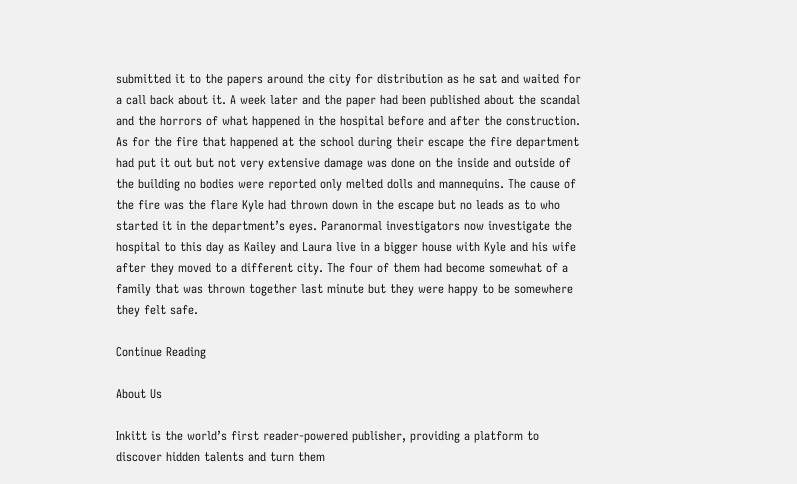submitted it to the papers around the city for distribution as he sat and waited for a call back about it. A week later and the paper had been published about the scandal and the horrors of what happened in the hospital before and after the construction. As for the fire that happened at the school during their escape the fire department had put it out but not very extensive damage was done on the inside and outside of the building no bodies were reported only melted dolls and mannequins. The cause of the fire was the flare Kyle had thrown down in the escape but no leads as to who started it in the department’s eyes. Paranormal investigators now investigate the hospital to this day as Kailey and Laura live in a bigger house with Kyle and his wife after they moved to a different city. The four of them had become somewhat of a family that was thrown together last minute but they were happy to be somewhere they felt safe.

Continue Reading

About Us

Inkitt is the world’s first reader-powered publisher, providing a platform to discover hidden talents and turn them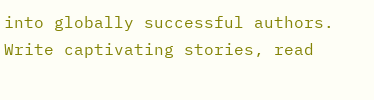into globally successful authors. Write captivating stories, read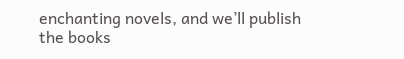enchanting novels, and we’ll publish the books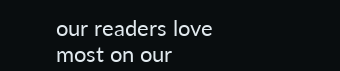our readers love most on our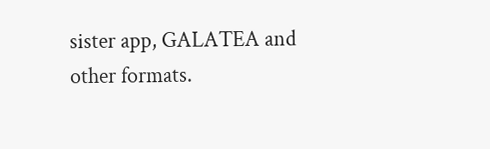sister app, GALATEA and other formats.